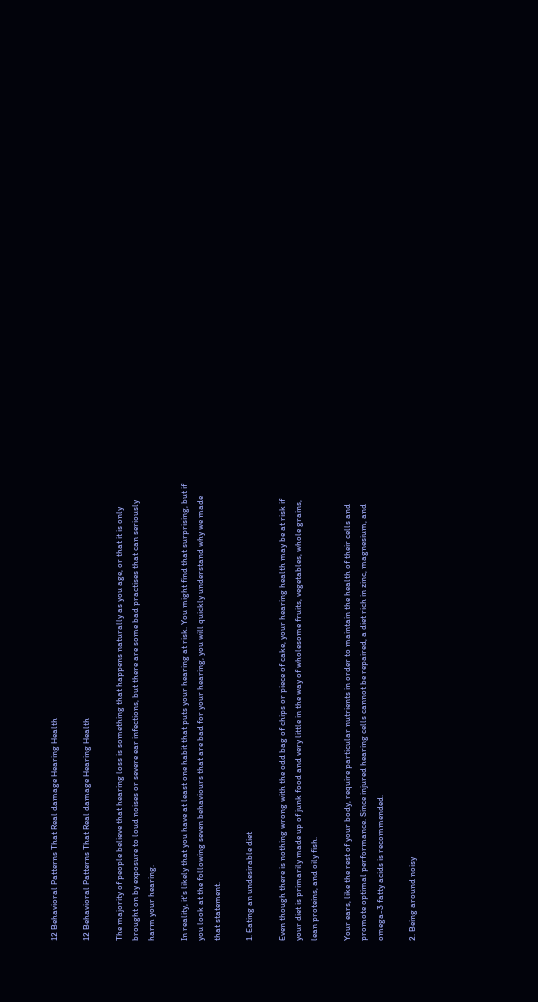12 Behavioral Patterns That Real damage Hearing Health

12 Behavioral Patterns That Real damage Hearing Health

The majority of people believe that hearing loss is something that happens naturally as you age, or that it is only brought on by exposure to loud noises or severe ear infections, but there are some bad practises that can seriously harm your hearing.

In reality, it's likely that you have at least one habit that puts your hearing at risk. You might find that surprising, but if you look at the following seven behaviours that are bad for your hearing, you will quickly understand why we made that statement.

1. Eating an undesirable diet

Even though there is nothing wrong with the odd bag of chips or piece of cake, your hearing health may be at risk if your diet is primarily made up of junk food and very little in the way of wholesome fruits, vegetables, whole grains, lean proteins, and oily fish.

Your ears, like the rest of your body, require particular nutrients in order to maintain the health of their cells and promote optimal performance. Since injured hearing cells cannot be repaired, a diet rich in zinc, magnesium, and omega-3 fatty acids is recommended.

2. Being around noisy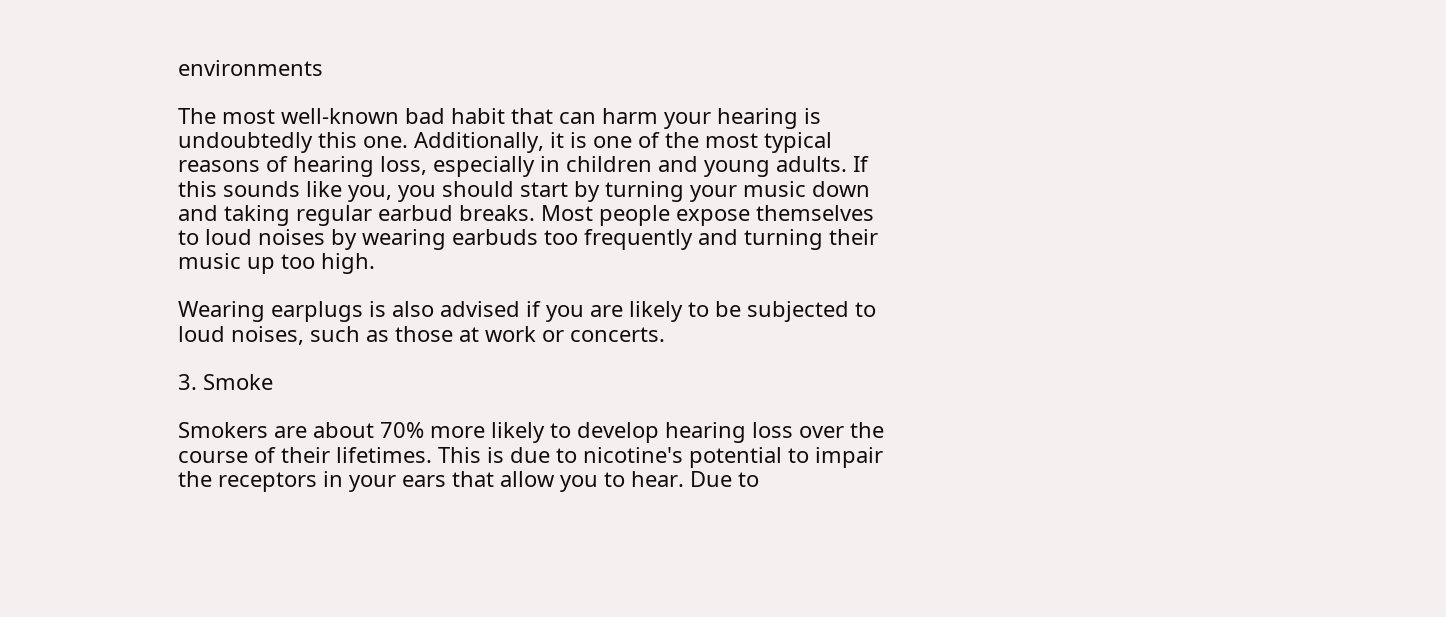environments

The most well-known bad habit that can harm your hearing is undoubtedly this one. Additionally, it is one of the most typical reasons of hearing loss, especially in children and young adults. If this sounds like you, you should start by turning your music down and taking regular earbud breaks. Most people expose themselves to loud noises by wearing earbuds too frequently and turning their music up too high.

Wearing earplugs is also advised if you are likely to be subjected to loud noises, such as those at work or concerts.

3. Smoke

Smokers are about 70% more likely to develop hearing loss over the course of their lifetimes. This is due to nicotine's potential to impair the receptors in your ears that allow you to hear. Due to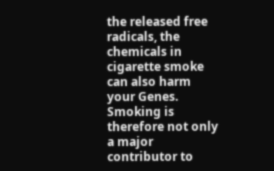the released free radicals, the chemicals in cigarette smoke can also harm your Genes. Smoking is therefore not only a major contributor to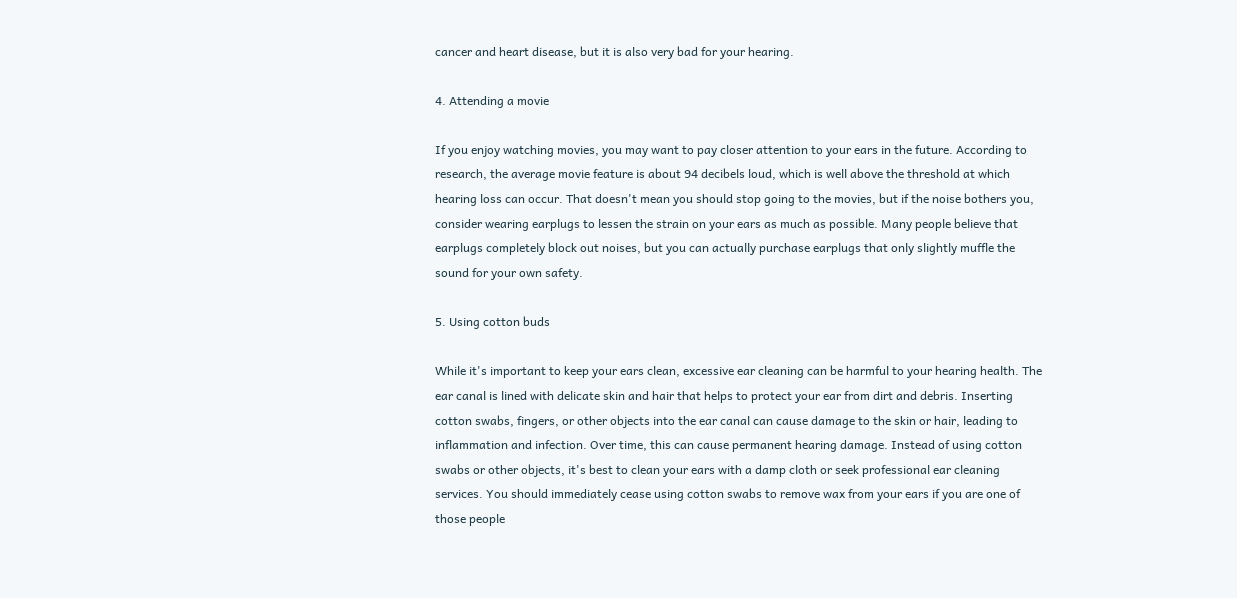cancer and heart disease, but it is also very bad for your hearing.

4. Attending a movie

If you enjoy watching movies, you may want to pay closer attention to your ears in the future. According to research, the average movie feature is about 94 decibels loud, which is well above the threshold at which hearing loss can occur. That doesn't mean you should stop going to the movies, but if the noise bothers you, consider wearing earplugs to lessen the strain on your ears as much as possible. Many people believe that earplugs completely block out noises, but you can actually purchase earplugs that only slightly muffle the sound for your own safety.

5. Using cotton buds

While it's important to keep your ears clean, excessive ear cleaning can be harmful to your hearing health. The ear canal is lined with delicate skin and hair that helps to protect your ear from dirt and debris. Inserting cotton swabs, fingers, or other objects into the ear canal can cause damage to the skin or hair, leading to inflammation and infection. Over time, this can cause permanent hearing damage. Instead of using cotton swabs or other objects, it's best to clean your ears with a damp cloth or seek professional ear cleaning services. You should immediately cease using cotton swabs to remove wax from your ears if you are one of those people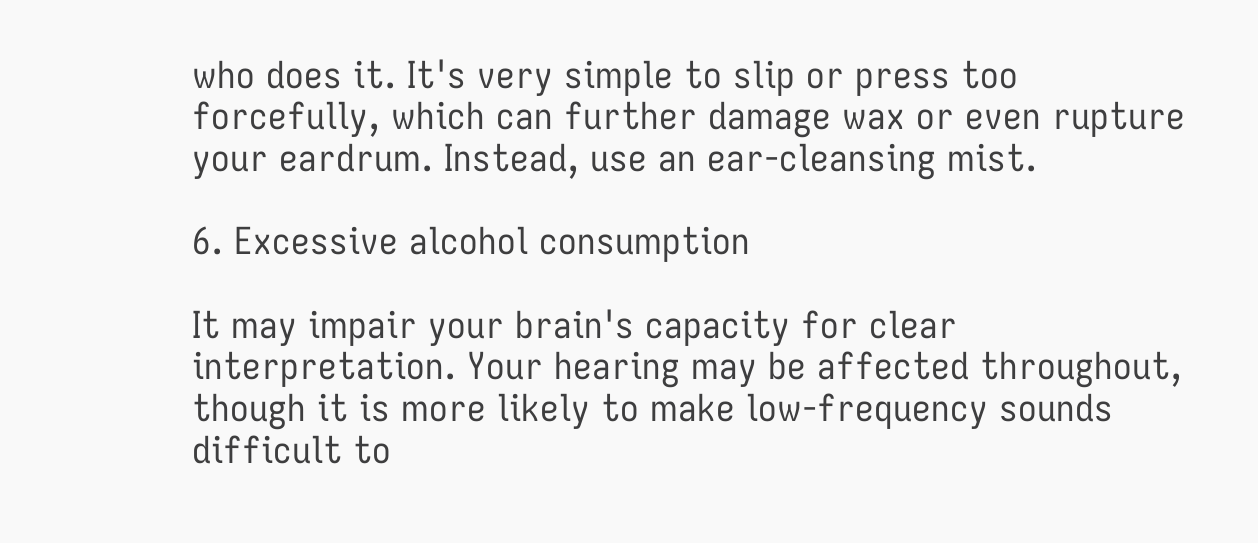who does it. It's very simple to slip or press too forcefully, which can further damage wax or even rupture your eardrum. Instead, use an ear-cleansing mist.

6. Excessive alcohol consumption

It may impair your brain's capacity for clear interpretation. Your hearing may be affected throughout, though it is more likely to make low-frequency sounds difficult to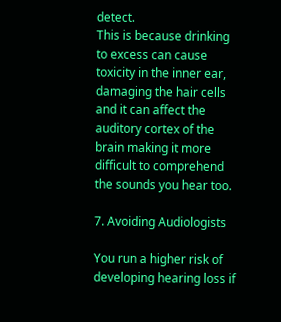detect.
This is because drinking to excess can cause toxicity in the inner ear, damaging the hair cells and it can affect the auditory cortex of the brain making it more difficult to comprehend the sounds you hear too.

7. Avoiding Audiologists

You run a higher risk of developing hearing loss if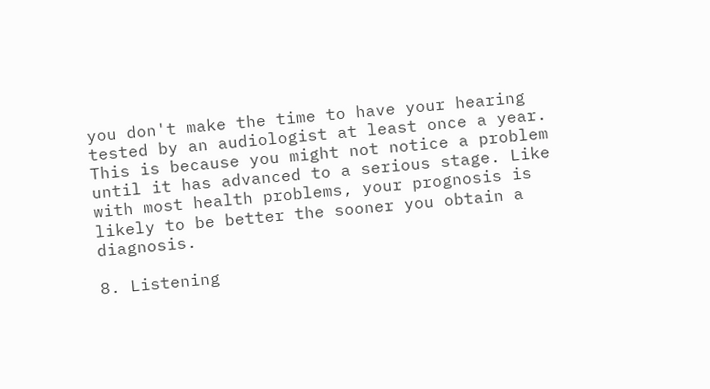you don't make the time to have your hearing tested by an audiologist at least once a year. This is because you might not notice a problem until it has advanced to a serious stage. Like with most health problems, your prognosis is likely to be better the sooner you obtain a diagnosis.

8. Listening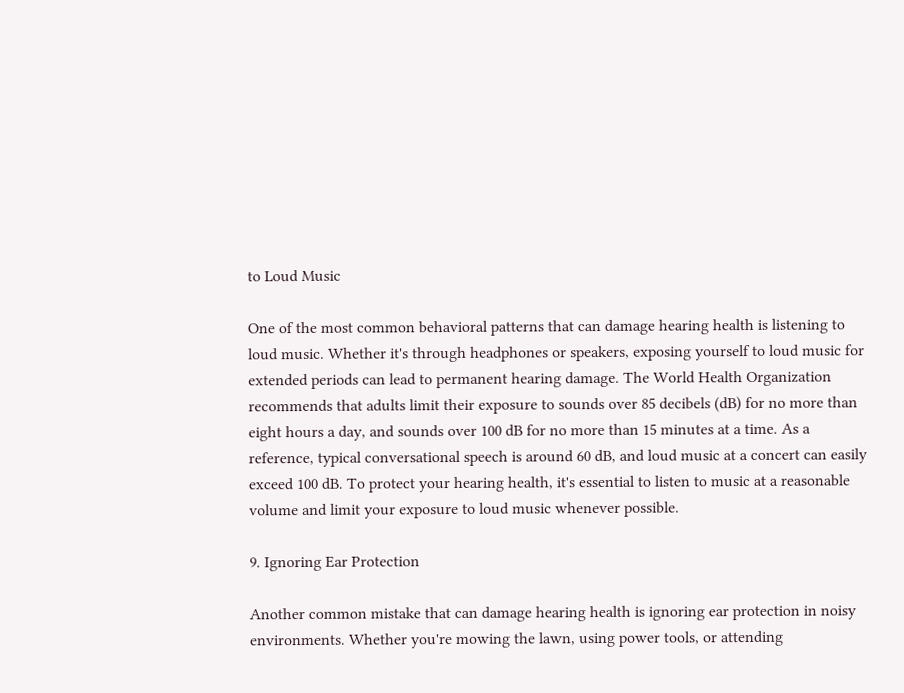to Loud Music

One of the most common behavioral patterns that can damage hearing health is listening to loud music. Whether it's through headphones or speakers, exposing yourself to loud music for extended periods can lead to permanent hearing damage. The World Health Organization recommends that adults limit their exposure to sounds over 85 decibels (dB) for no more than eight hours a day, and sounds over 100 dB for no more than 15 minutes at a time. As a reference, typical conversational speech is around 60 dB, and loud music at a concert can easily exceed 100 dB. To protect your hearing health, it's essential to listen to music at a reasonable volume and limit your exposure to loud music whenever possible.

9. Ignoring Ear Protection

Another common mistake that can damage hearing health is ignoring ear protection in noisy environments. Whether you're mowing the lawn, using power tools, or attending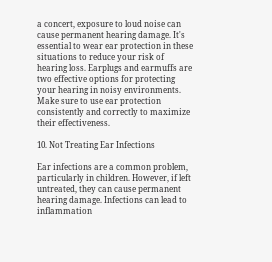a concert, exposure to loud noise can cause permanent hearing damage. It's essential to wear ear protection in these situations to reduce your risk of hearing loss. Earplugs and earmuffs are two effective options for protecting your hearing in noisy environments. Make sure to use ear protection consistently and correctly to maximize their effectiveness.

10. Not Treating Ear Infections

Ear infections are a common problem, particularly in children. However, if left untreated, they can cause permanent hearing damage. Infections can lead to inflammation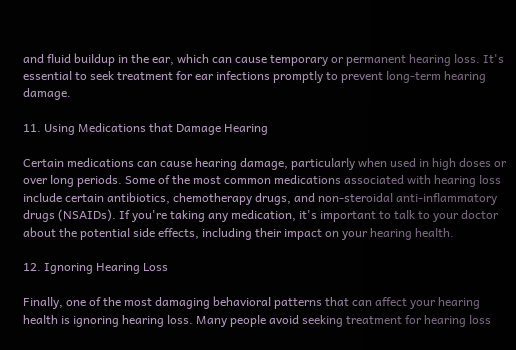and fluid buildup in the ear, which can cause temporary or permanent hearing loss. It's essential to seek treatment for ear infections promptly to prevent long-term hearing damage.

11. Using Medications that Damage Hearing

Certain medications can cause hearing damage, particularly when used in high doses or over long periods. Some of the most common medications associated with hearing loss include certain antibiotics, chemotherapy drugs, and non-steroidal anti-inflammatory drugs (NSAIDs). If you're taking any medication, it's important to talk to your doctor about the potential side effects, including their impact on your hearing health.

12. Ignoring Hearing Loss

Finally, one of the most damaging behavioral patterns that can affect your hearing health is ignoring hearing loss. Many people avoid seeking treatment for hearing loss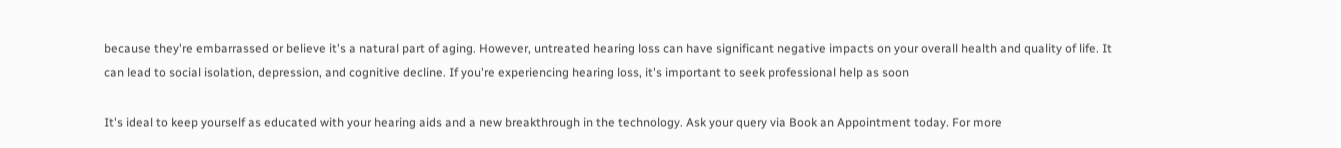because they're embarrassed or believe it's a natural part of aging. However, untreated hearing loss can have significant negative impacts on your overall health and quality of life. It can lead to social isolation, depression, and cognitive decline. If you're experiencing hearing loss, it's important to seek professional help as soon

It's ideal to keep yourself as educated with your hearing aids and a new breakthrough in the technology. Ask your query via Book an Appointment today. For more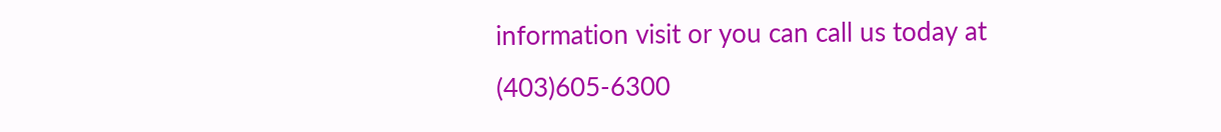information visit or you can call us today at (403)605-6300